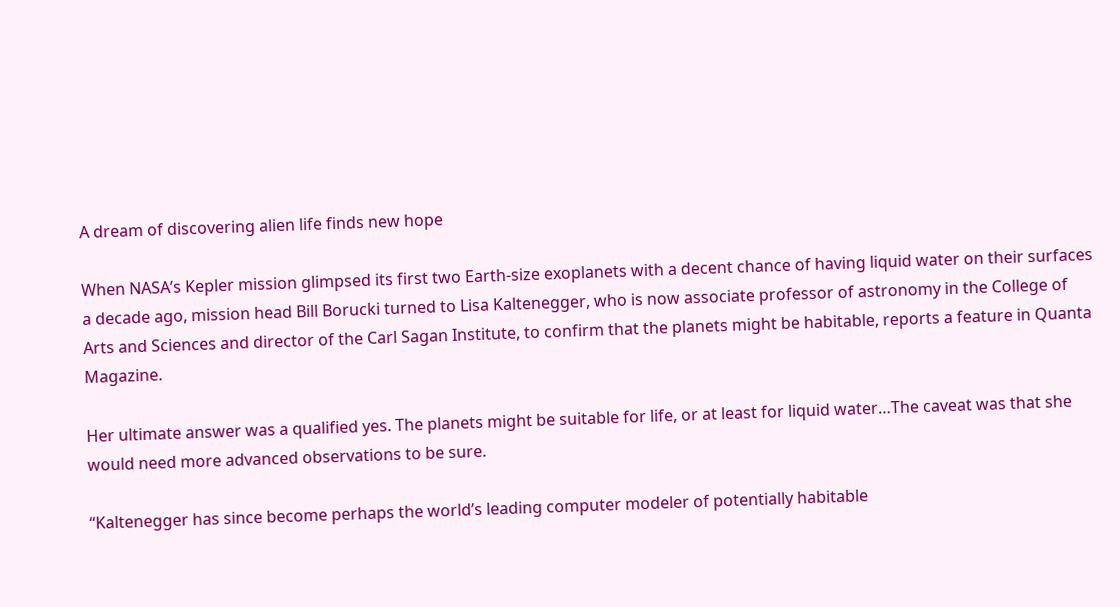A dream of discovering alien life finds new hope

When NASA’s Kepler mission glimpsed its first two Earth-size exoplanets with a decent chance of having liquid water on their surfaces a decade ago, mission head Bill Borucki turned to Lisa Kaltenegger, who is now associate professor of astronomy in the College of Arts and Sciences and director of the Carl Sagan Institute, to confirm that the planets might be habitable, reports a feature in Quanta Magazine.

Her ultimate answer was a qualified yes. The planets might be suitable for life, or at least for liquid water…The caveat was that she would need more advanced observations to be sure.

“Kaltenegger has since become perhaps the world’s leading computer modeler of potentially habitable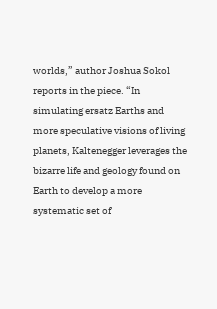worlds,” author Joshua Sokol reports in the piece. “In simulating ersatz Earths and more speculative visions of living planets, Kaltenegger leverages the bizarre life and geology found on Earth to develop a more systematic set of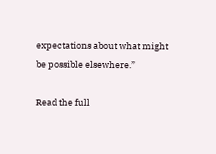expectations about what might be possible elsewhere.”

Read the full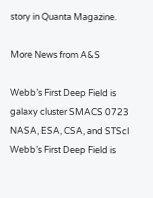story in Quanta Magazine.

More News from A&S

Webb’s First Deep Field is galaxy cluster SMACS 0723
NASA, ESA, CSA, and STScI Webb’s First Deep Field is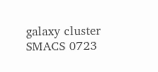galaxy cluster SMACS 0723